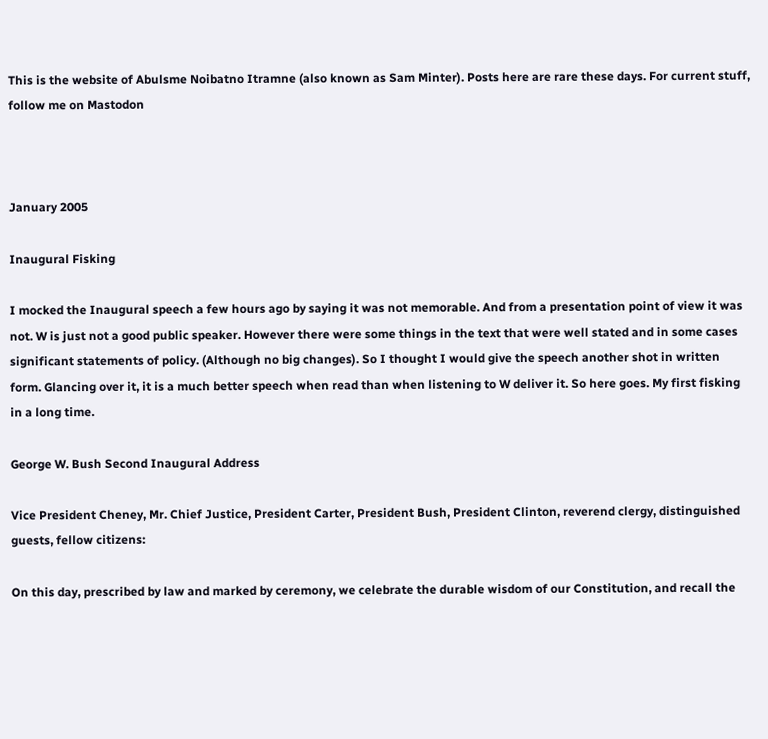This is the website of Abulsme Noibatno Itramne (also known as Sam Minter). Posts here are rare these days. For current stuff, follow me on Mastodon



January 2005

Inaugural Fisking

I mocked the Inaugural speech a few hours ago by saying it was not memorable. And from a presentation point of view it was not. W is just not a good public speaker. However there were some things in the text that were well stated and in some cases significant statements of policy. (Although no big changes). So I thought I would give the speech another shot in written form. Glancing over it, it is a much better speech when read than when listening to W deliver it. So here goes. My first fisking in a long time.

George W. Bush Second Inaugural Address

Vice President Cheney, Mr. Chief Justice, President Carter, President Bush, President Clinton, reverend clergy, distinguished guests, fellow citizens:

On this day, prescribed by law and marked by ceremony, we celebrate the durable wisdom of our Constitution, and recall the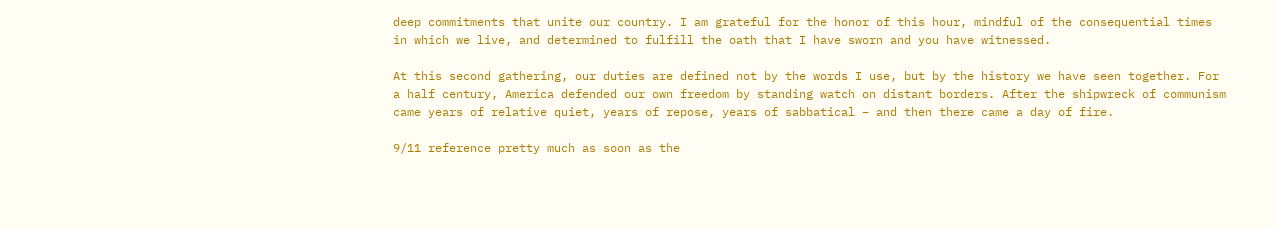deep commitments that unite our country. I am grateful for the honor of this hour, mindful of the consequential times in which we live, and determined to fulfill the oath that I have sworn and you have witnessed.

At this second gathering, our duties are defined not by the words I use, but by the history we have seen together. For a half century, America defended our own freedom by standing watch on distant borders. After the shipwreck of communism came years of relative quiet, years of repose, years of sabbatical – and then there came a day of fire.

9/11 reference pretty much as soon as the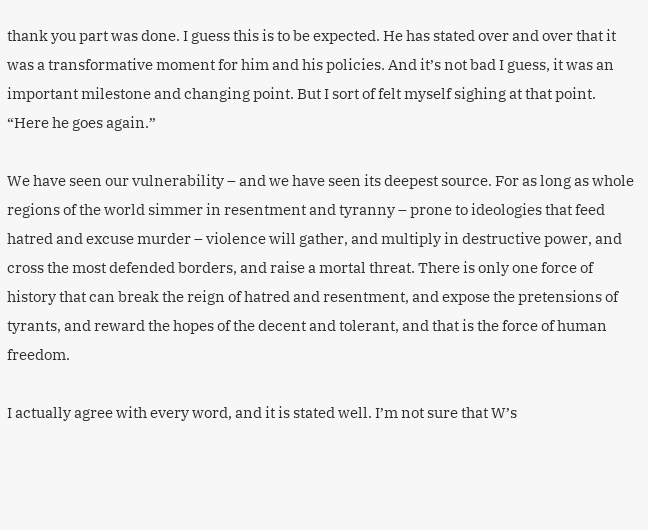thank you part was done. I guess this is to be expected. He has stated over and over that it was a transformative moment for him and his policies. And it’s not bad I guess, it was an important milestone and changing point. But I sort of felt myself sighing at that point. “Here he goes again.”

We have seen our vulnerability – and we have seen its deepest source. For as long as whole regions of the world simmer in resentment and tyranny – prone to ideologies that feed hatred and excuse murder – violence will gather, and multiply in destructive power, and cross the most defended borders, and raise a mortal threat. There is only one force of history that can break the reign of hatred and resentment, and expose the pretensions of tyrants, and reward the hopes of the decent and tolerant, and that is the force of human freedom.

I actually agree with every word, and it is stated well. I’m not sure that W’s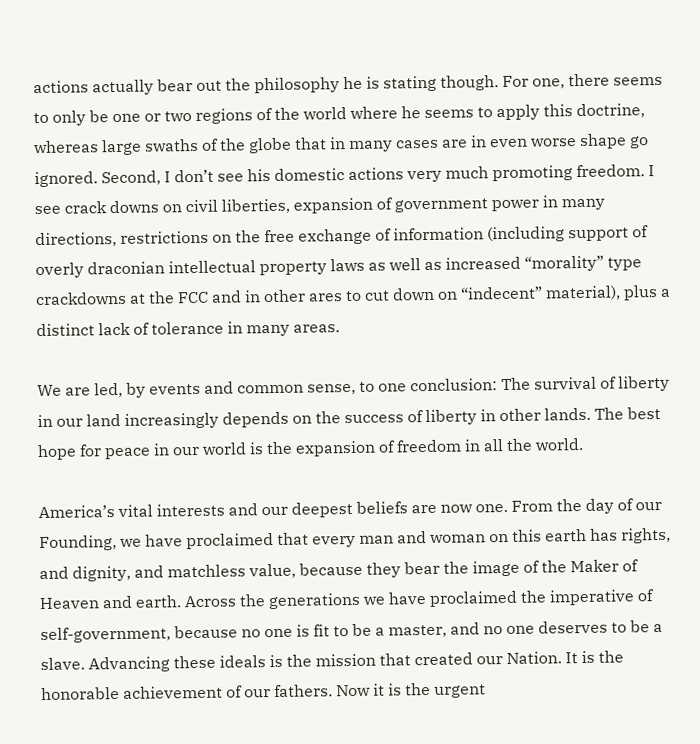actions actually bear out the philosophy he is stating though. For one, there seems to only be one or two regions of the world where he seems to apply this doctrine, whereas large swaths of the globe that in many cases are in even worse shape go ignored. Second, I don’t see his domestic actions very much promoting freedom. I see crack downs on civil liberties, expansion of government power in many directions, restrictions on the free exchange of information (including support of overly draconian intellectual property laws as well as increased “morality” type crackdowns at the FCC and in other ares to cut down on “indecent” material), plus a distinct lack of tolerance in many areas.

We are led, by events and common sense, to one conclusion: The survival of liberty in our land increasingly depends on the success of liberty in other lands. The best hope for peace in our world is the expansion of freedom in all the world.

America’s vital interests and our deepest beliefs are now one. From the day of our Founding, we have proclaimed that every man and woman on this earth has rights, and dignity, and matchless value, because they bear the image of the Maker of Heaven and earth. Across the generations we have proclaimed the imperative of self-government, because no one is fit to be a master, and no one deserves to be a slave. Advancing these ideals is the mission that created our Nation. It is the honorable achievement of our fathers. Now it is the urgent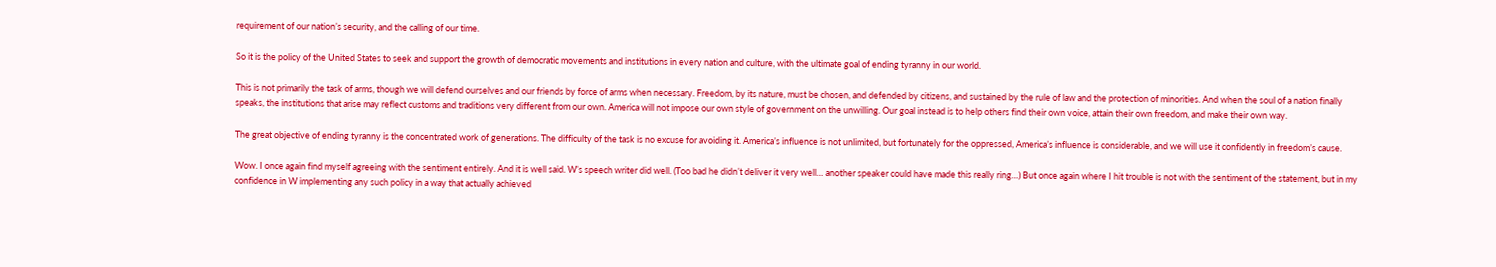requirement of our nation’s security, and the calling of our time.

So it is the policy of the United States to seek and support the growth of democratic movements and institutions in every nation and culture, with the ultimate goal of ending tyranny in our world.

This is not primarily the task of arms, though we will defend ourselves and our friends by force of arms when necessary. Freedom, by its nature, must be chosen, and defended by citizens, and sustained by the rule of law and the protection of minorities. And when the soul of a nation finally speaks, the institutions that arise may reflect customs and traditions very different from our own. America will not impose our own style of government on the unwilling. Our goal instead is to help others find their own voice, attain their own freedom, and make their own way.

The great objective of ending tyranny is the concentrated work of generations. The difficulty of the task is no excuse for avoiding it. America’s influence is not unlimited, but fortunately for the oppressed, America’s influence is considerable, and we will use it confidently in freedom’s cause.

Wow. I once again find myself agreeing with the sentiment entirely. And it is well said. W’s speech writer did well. (Too bad he didn’t deliver it very well… another speaker could have made this really ring…) But once again where I hit trouble is not with the sentiment of the statement, but in my confidence in W implementing any such policy in a way that actually achieved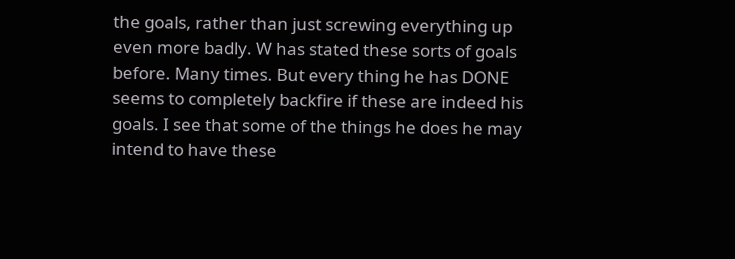the goals, rather than just screwing everything up even more badly. W has stated these sorts of goals before. Many times. But every thing he has DONE seems to completely backfire if these are indeed his goals. I see that some of the things he does he may intend to have these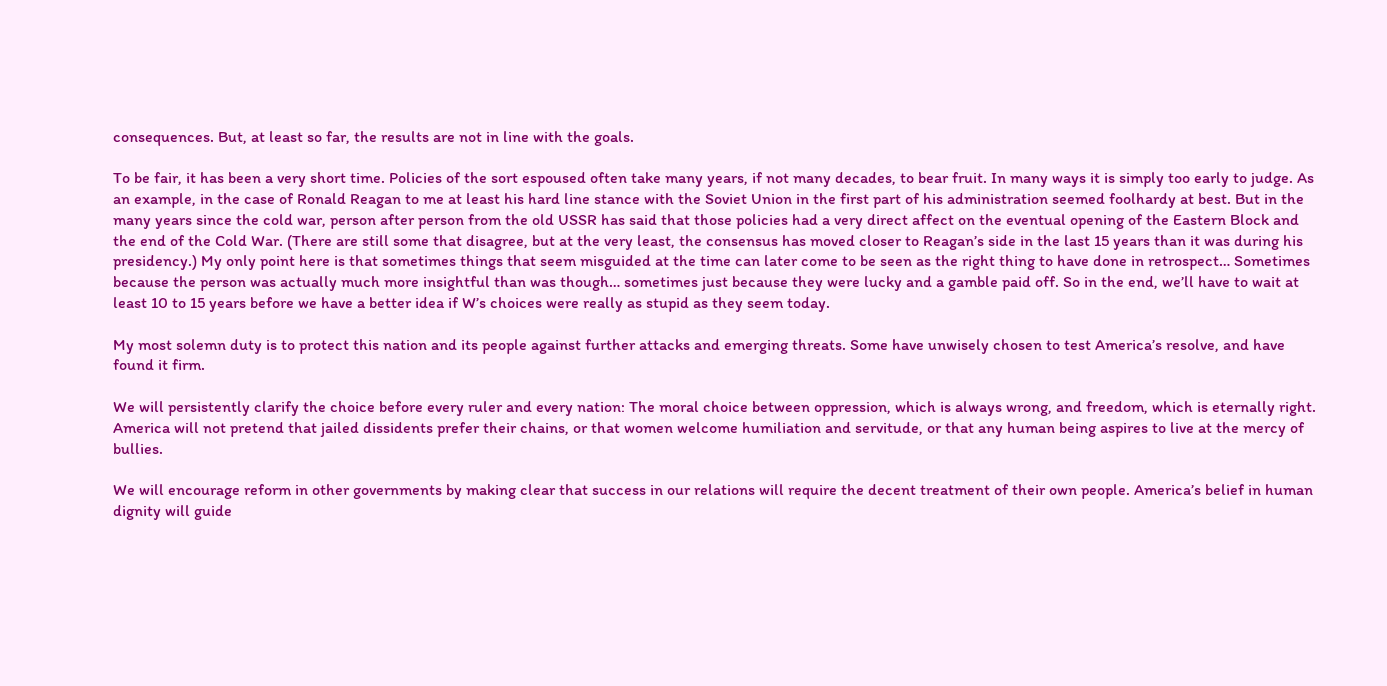consequences. But, at least so far, the results are not in line with the goals.

To be fair, it has been a very short time. Policies of the sort espoused often take many years, if not many decades, to bear fruit. In many ways it is simply too early to judge. As an example, in the case of Ronald Reagan to me at least his hard line stance with the Soviet Union in the first part of his administration seemed foolhardy at best. But in the many years since the cold war, person after person from the old USSR has said that those policies had a very direct affect on the eventual opening of the Eastern Block and the end of the Cold War. (There are still some that disagree, but at the very least, the consensus has moved closer to Reagan’s side in the last 15 years than it was during his presidency.) My only point here is that sometimes things that seem misguided at the time can later come to be seen as the right thing to have done in retrospect… Sometimes because the person was actually much more insightful than was though… sometimes just because they were lucky and a gamble paid off. So in the end, we’ll have to wait at least 10 to 15 years before we have a better idea if W’s choices were really as stupid as they seem today.

My most solemn duty is to protect this nation and its people against further attacks and emerging threats. Some have unwisely chosen to test America’s resolve, and have found it firm.

We will persistently clarify the choice before every ruler and every nation: The moral choice between oppression, which is always wrong, and freedom, which is eternally right. America will not pretend that jailed dissidents prefer their chains, or that women welcome humiliation and servitude, or that any human being aspires to live at the mercy of bullies.

We will encourage reform in other governments by making clear that success in our relations will require the decent treatment of their own people. America’s belief in human dignity will guide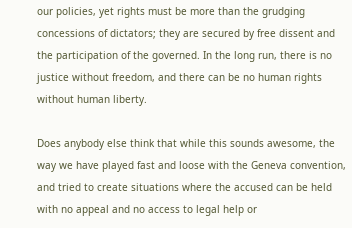our policies, yet rights must be more than the grudging concessions of dictators; they are secured by free dissent and the participation of the governed. In the long run, there is no justice without freedom, and there can be no human rights without human liberty.

Does anybody else think that while this sounds awesome, the way we have played fast and loose with the Geneva convention, and tried to create situations where the accused can be held with no appeal and no access to legal help or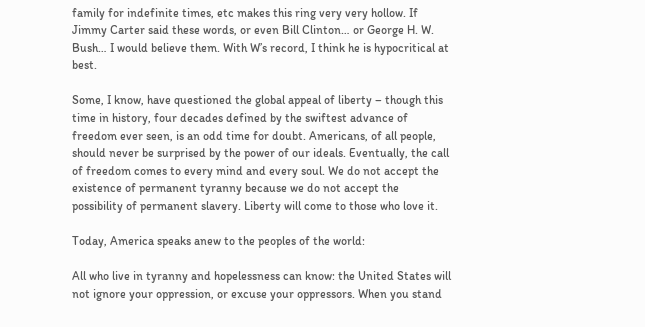family for indefinite times, etc makes this ring very very hollow. If Jimmy Carter said these words, or even Bill Clinton… or George H. W. Bush… I would believe them. With W’s record, I think he is hypocritical at best.

Some, I know, have questioned the global appeal of liberty – though this time in history, four decades defined by the swiftest advance of freedom ever seen, is an odd time for doubt. Americans, of all people, should never be surprised by the power of our ideals. Eventually, the call of freedom comes to every mind and every soul. We do not accept the existence of permanent tyranny because we do not accept the possibility of permanent slavery. Liberty will come to those who love it.

Today, America speaks anew to the peoples of the world:

All who live in tyranny and hopelessness can know: the United States will not ignore your oppression, or excuse your oppressors. When you stand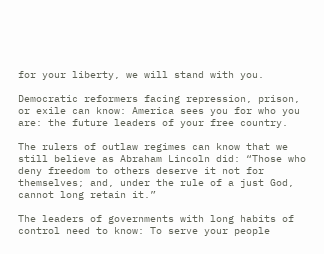for your liberty, we will stand with you.

Democratic reformers facing repression, prison, or exile can know: America sees you for who you are: the future leaders of your free country.

The rulers of outlaw regimes can know that we still believe as Abraham Lincoln did: “Those who deny freedom to others deserve it not for themselves; and, under the rule of a just God, cannot long retain it.”

The leaders of governments with long habits of control need to know: To serve your people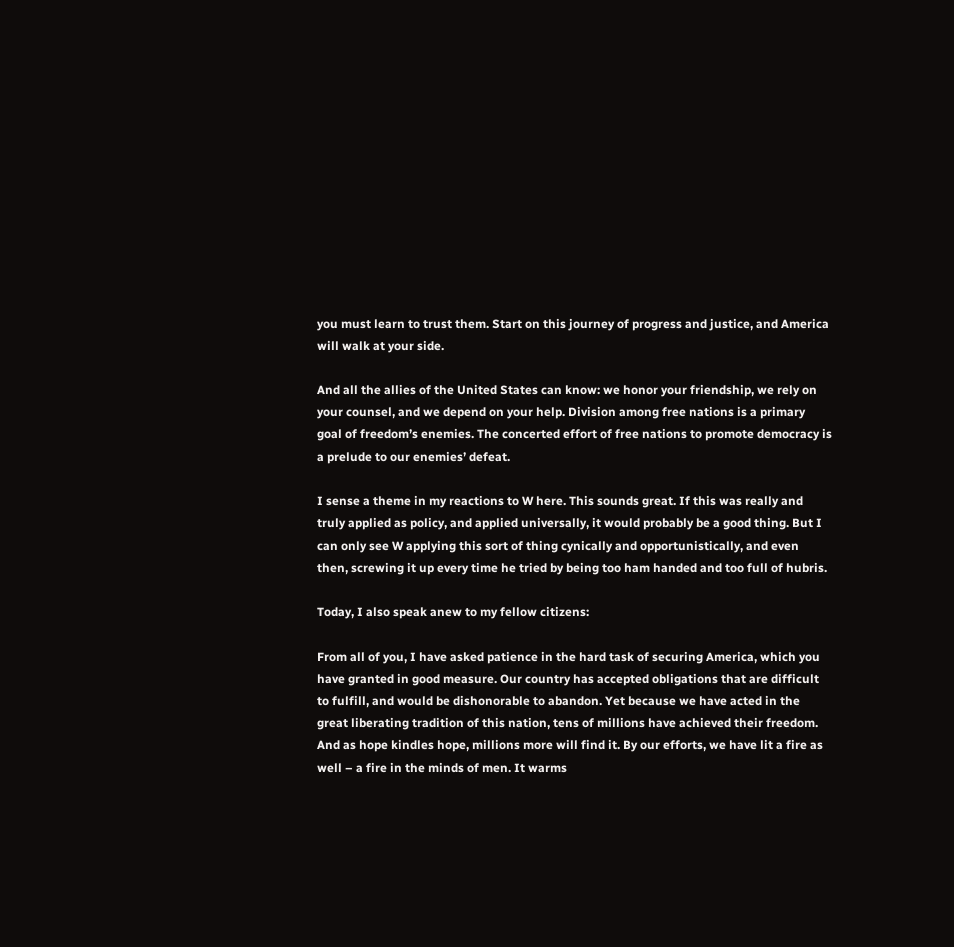you must learn to trust them. Start on this journey of progress and justice, and America will walk at your side.

And all the allies of the United States can know: we honor your friendship, we rely on your counsel, and we depend on your help. Division among free nations is a primary goal of freedom’s enemies. The concerted effort of free nations to promote democracy is a prelude to our enemies’ defeat.

I sense a theme in my reactions to W here. This sounds great. If this was really and truly applied as policy, and applied universally, it would probably be a good thing. But I can only see W applying this sort of thing cynically and opportunistically, and even then, screwing it up every time he tried by being too ham handed and too full of hubris.

Today, I also speak anew to my fellow citizens:

From all of you, I have asked patience in the hard task of securing America, which you have granted in good measure. Our country has accepted obligations that are difficult to fulfill, and would be dishonorable to abandon. Yet because we have acted in the great liberating tradition of this nation, tens of millions have achieved their freedom. And as hope kindles hope, millions more will find it. By our efforts, we have lit a fire as well – a fire in the minds of men. It warms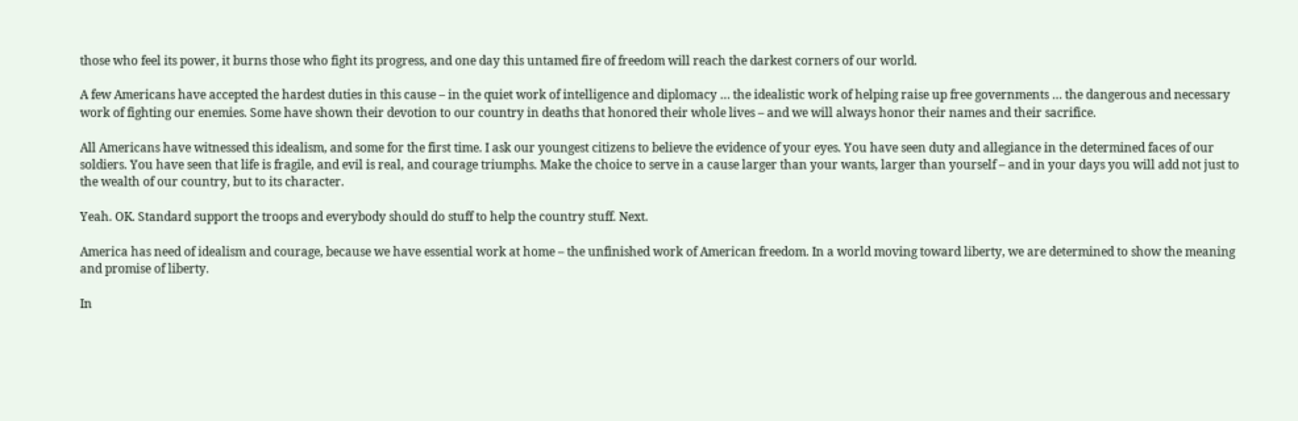those who feel its power, it burns those who fight its progress, and one day this untamed fire of freedom will reach the darkest corners of our world.

A few Americans have accepted the hardest duties in this cause – in the quiet work of intelligence and diplomacy … the idealistic work of helping raise up free governments … the dangerous and necessary work of fighting our enemies. Some have shown their devotion to our country in deaths that honored their whole lives – and we will always honor their names and their sacrifice.

All Americans have witnessed this idealism, and some for the first time. I ask our youngest citizens to believe the evidence of your eyes. You have seen duty and allegiance in the determined faces of our soldiers. You have seen that life is fragile, and evil is real, and courage triumphs. Make the choice to serve in a cause larger than your wants, larger than yourself – and in your days you will add not just to the wealth of our country, but to its character.

Yeah. OK. Standard support the troops and everybody should do stuff to help the country stuff. Next.

America has need of idealism and courage, because we have essential work at home – the unfinished work of American freedom. In a world moving toward liberty, we are determined to show the meaning and promise of liberty.

In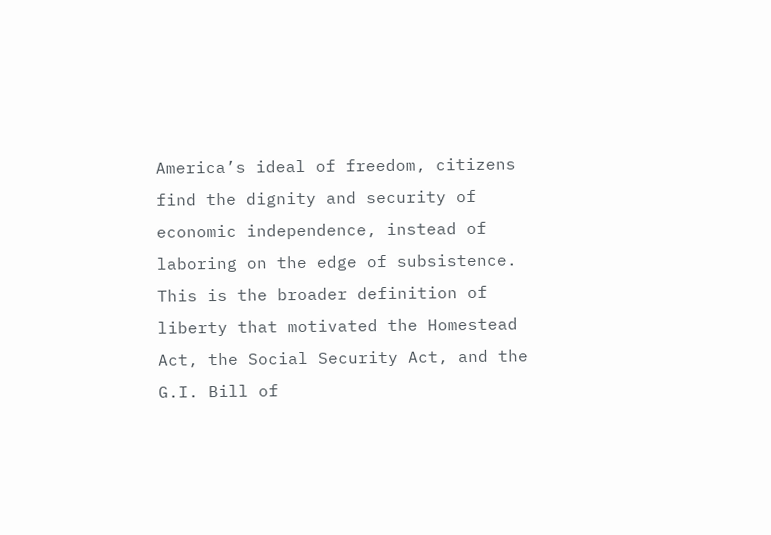America’s ideal of freedom, citizens find the dignity and security of economic independence, instead of laboring on the edge of subsistence. This is the broader definition of liberty that motivated the Homestead Act, the Social Security Act, and the G.I. Bill of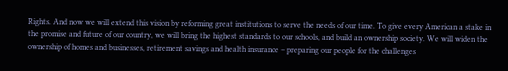Rights. And now we will extend this vision by reforming great institutions to serve the needs of our time. To give every American a stake in the promise and future of our country, we will bring the highest standards to our schools, and build an ownership society. We will widen the ownership of homes and businesses, retirement savings and health insurance – preparing our people for the challenges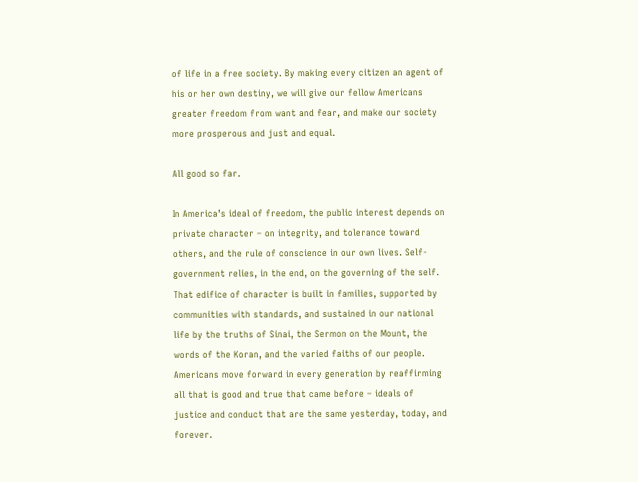of life in a free society. By making every citizen an agent of his or her own destiny, we will give our fellow Americans greater freedom from want and fear, and make our society more prosperous and just and equal.

All good so far.

In America’s ideal of freedom, the public interest depends on private character – on integrity, and tolerance toward others, and the rule of conscience in our own lives. Self-government relies, in the end, on the governing of the self. That edifice of character is built in families, supported by communities with standards, and sustained in our national life by the truths of Sinai, the Sermon on the Mount, the words of the Koran, and the varied faiths of our people. Americans move forward in every generation by reaffirming all that is good and true that came before – ideals of justice and conduct that are the same yesterday, today, and forever.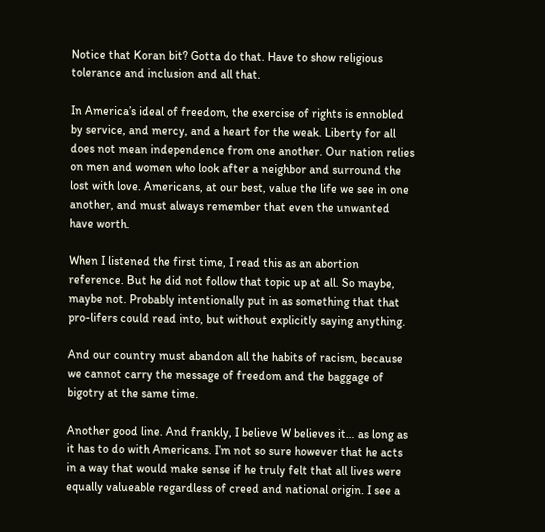Notice that Koran bit? Gotta do that. Have to show religious tolerance and inclusion and all that.

In America’s ideal of freedom, the exercise of rights is ennobled by service, and mercy, and a heart for the weak. Liberty for all does not mean independence from one another. Our nation relies on men and women who look after a neighbor and surround the lost with love. Americans, at our best, value the life we see in one another, and must always remember that even the unwanted have worth.

When I listened the first time, I read this as an abortion reference. But he did not follow that topic up at all. So maybe, maybe not. Probably intentionally put in as something that that pro-lifers could read into, but without explicitly saying anything.

And our country must abandon all the habits of racism, because we cannot carry the message of freedom and the baggage of bigotry at the same time.

Another good line. And frankly, I believe W believes it… as long as it has to do with Americans. I’m not so sure however that he acts in a way that would make sense if he truly felt that all lives were equally valueable regardless of creed and national origin. I see a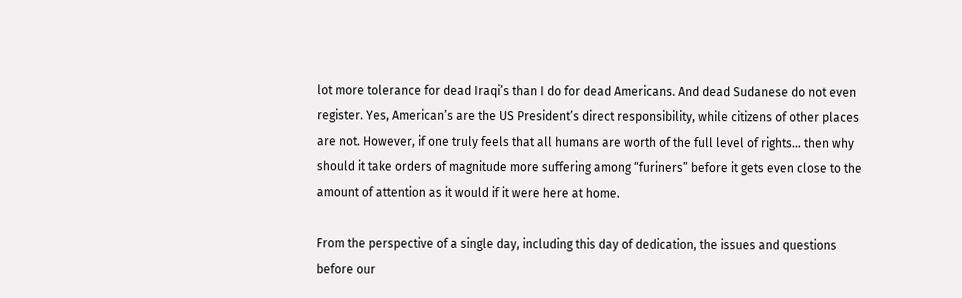lot more tolerance for dead Iraqi’s than I do for dead Americans. And dead Sudanese do not even register. Yes, American’s are the US President’s direct responsibility, while citizens of other places are not. However, if one truly feels that all humans are worth of the full level of rights… then why should it take orders of magnitude more suffering among “furiners” before it gets even close to the amount of attention as it would if it were here at home.

From the perspective of a single day, including this day of dedication, the issues and questions before our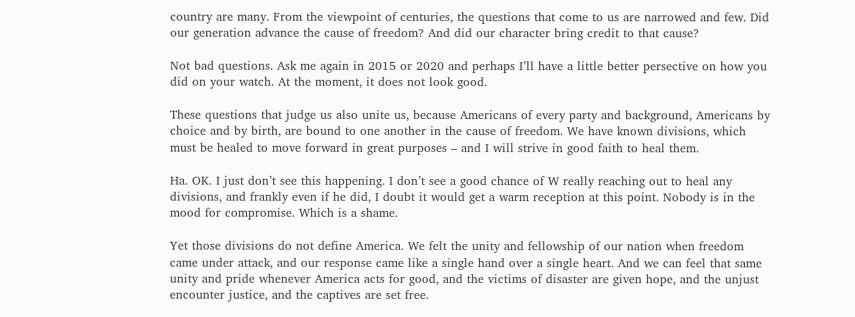country are many. From the viewpoint of centuries, the questions that come to us are narrowed and few. Did our generation advance the cause of freedom? And did our character bring credit to that cause?

Not bad questions. Ask me again in 2015 or 2020 and perhaps I’ll have a little better persective on how you did on your watch. At the moment, it does not look good.

These questions that judge us also unite us, because Americans of every party and background, Americans by choice and by birth, are bound to one another in the cause of freedom. We have known divisions, which must be healed to move forward in great purposes – and I will strive in good faith to heal them.

Ha. OK. I just don’t see this happening. I don’t see a good chance of W really reaching out to heal any divisions, and frankly even if he did, I doubt it would get a warm reception at this point. Nobody is in the mood for compromise. Which is a shame.

Yet those divisions do not define America. We felt the unity and fellowship of our nation when freedom came under attack, and our response came like a single hand over a single heart. And we can feel that same unity and pride whenever America acts for good, and the victims of disaster are given hope, and the unjust encounter justice, and the captives are set free.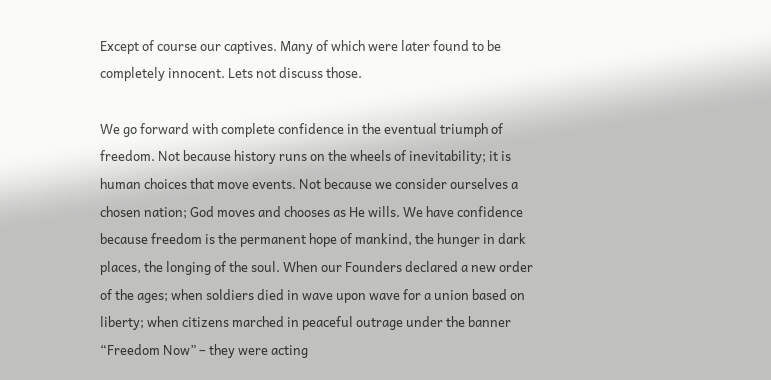Except of course our captives. Many of which were later found to be completely innocent. Lets not discuss those.

We go forward with complete confidence in the eventual triumph of freedom. Not because history runs on the wheels of inevitability; it is human choices that move events. Not because we consider ourselves a chosen nation; God moves and chooses as He wills. We have confidence because freedom is the permanent hope of mankind, the hunger in dark places, the longing of the soul. When our Founders declared a new order of the ages; when soldiers died in wave upon wave for a union based on liberty; when citizens marched in peaceful outrage under the banner “Freedom Now” – they were acting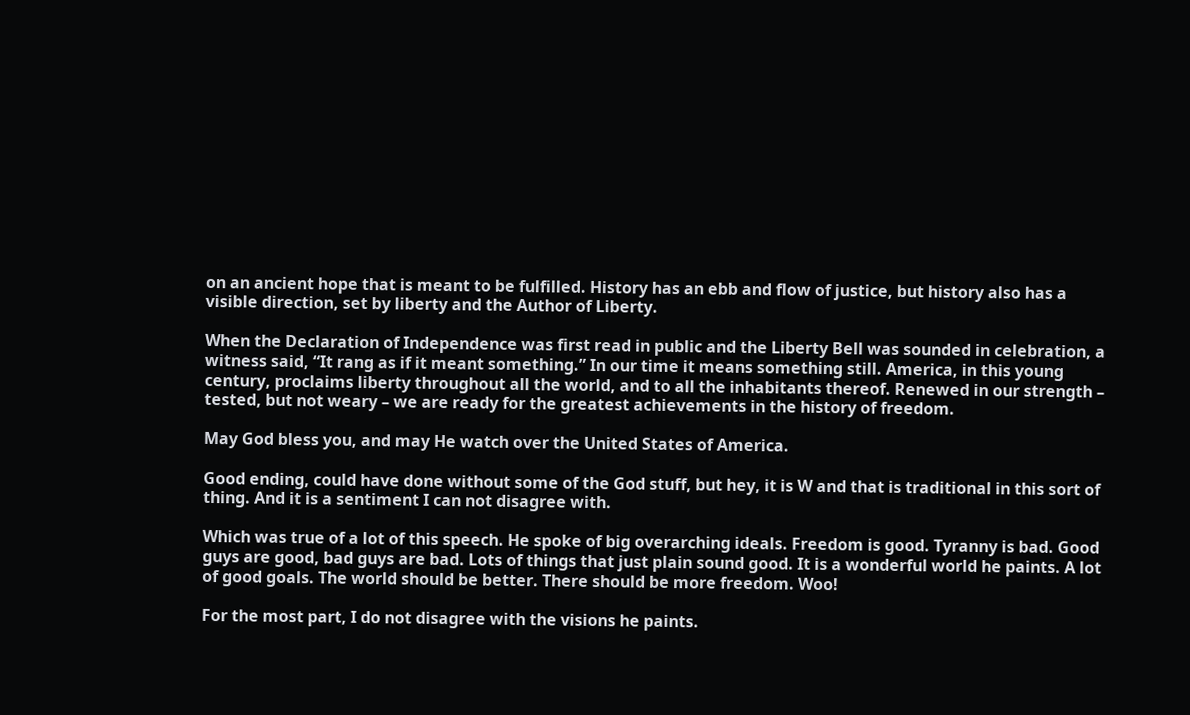on an ancient hope that is meant to be fulfilled. History has an ebb and flow of justice, but history also has a visible direction, set by liberty and the Author of Liberty.

When the Declaration of Independence was first read in public and the Liberty Bell was sounded in celebration, a witness said, “It rang as if it meant something.” In our time it means something still. America, in this young century, proclaims liberty throughout all the world, and to all the inhabitants thereof. Renewed in our strength – tested, but not weary – we are ready for the greatest achievements in the history of freedom.

May God bless you, and may He watch over the United States of America.

Good ending, could have done without some of the God stuff, but hey, it is W and that is traditional in this sort of thing. And it is a sentiment I can not disagree with.

Which was true of a lot of this speech. He spoke of big overarching ideals. Freedom is good. Tyranny is bad. Good guys are good, bad guys are bad. Lots of things that just plain sound good. It is a wonderful world he paints. A lot of good goals. The world should be better. There should be more freedom. Woo!

For the most part, I do not disagree with the visions he paints.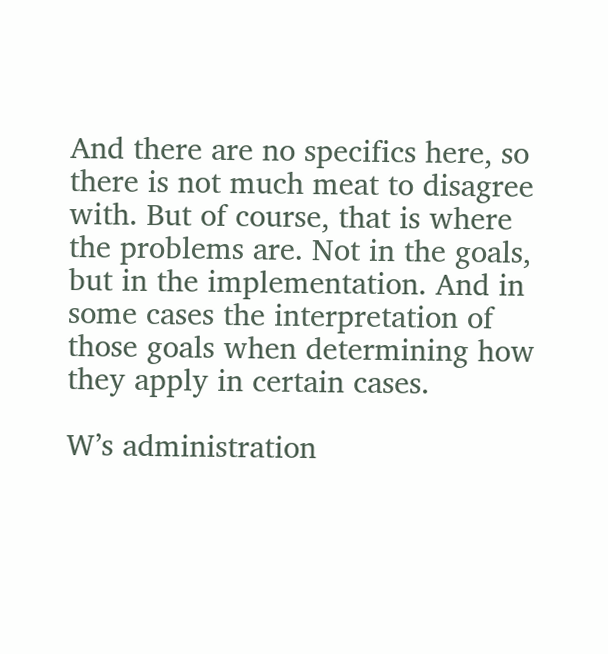And there are no specifics here, so there is not much meat to disagree with. But of course, that is where the problems are. Not in the goals, but in the implementation. And in some cases the interpretation of those goals when determining how they apply in certain cases.

W’s administration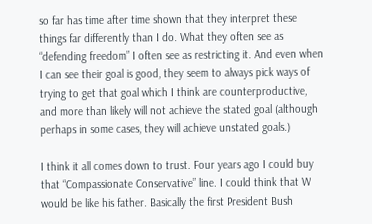so far has time after time shown that they interpret these things far differently than I do. What they often see as “defending freedom” I often see as restricting it. And even when I can see their goal is good, they seem to always pick ways of trying to get that goal which I think are counterproductive, and more than likely will not achieve the stated goal (although perhaps in some cases, they will achieve unstated goals.)

I think it all comes down to trust. Four years ago I could buy that “Compassionate Conservative” line. I could think that W would be like his father. Basically the first President Bush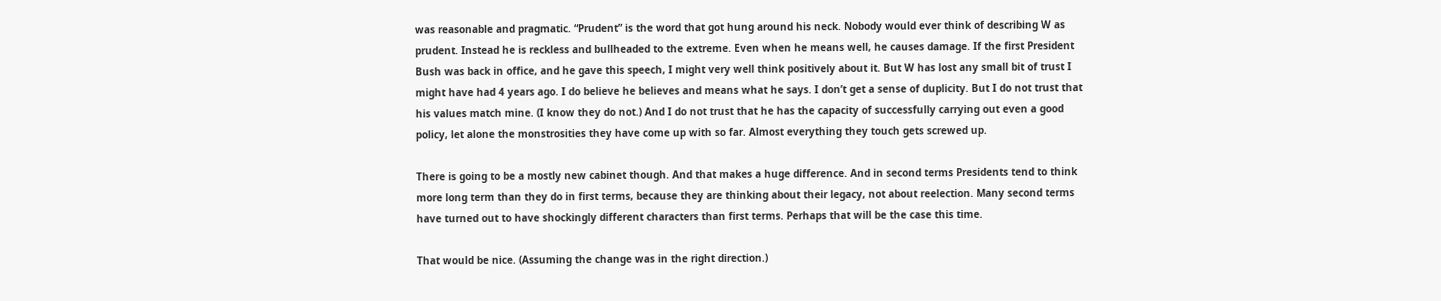was reasonable and pragmatic. “Prudent” is the word that got hung around his neck. Nobody would ever think of describing W as prudent. Instead he is reckless and bullheaded to the extreme. Even when he means well, he causes damage. If the first President Bush was back in office, and he gave this speech, I might very well think positively about it. But W has lost any small bit of trust I might have had 4 years ago. I do believe he believes and means what he says. I don’t get a sense of duplicity. But I do not trust that his values match mine. (I know they do not.) And I do not trust that he has the capacity of successfully carrying out even a good policy, let alone the monstrosities they have come up with so far. Almost everything they touch gets screwed up.

There is going to be a mostly new cabinet though. And that makes a huge difference. And in second terms Presidents tend to think more long term than they do in first terms, because they are thinking about their legacy, not about reelection. Many second terms have turned out to have shockingly different characters than first terms. Perhaps that will be the case this time.

That would be nice. (Assuming the change was in the right direction.)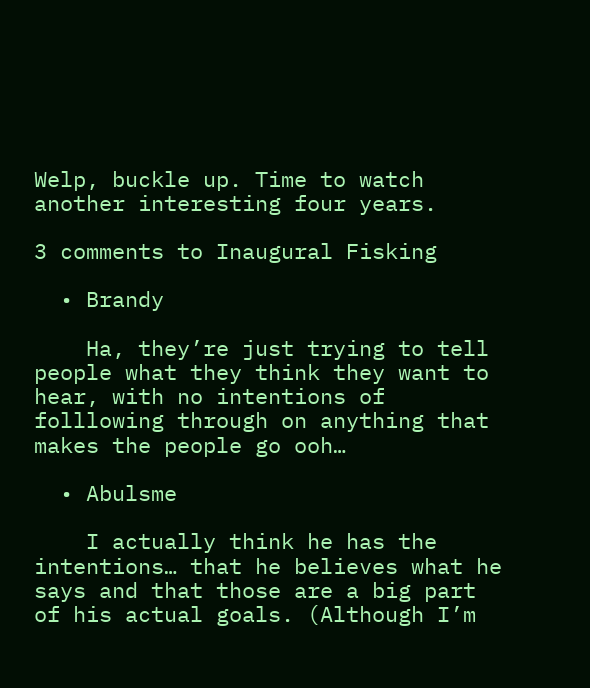Welp, buckle up. Time to watch another interesting four years.

3 comments to Inaugural Fisking

  • Brandy

    Ha, they’re just trying to tell people what they think they want to hear, with no intentions of folllowing through on anything that makes the people go ooh…

  • Abulsme

    I actually think he has the intentions… that he believes what he says and that those are a big part of his actual goals. (Although I’m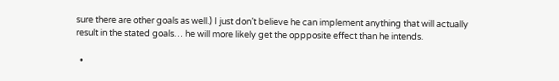sure there are other goals as well.) I just don’t believe he can implement anything that will actually result in the stated goals… he will more likely get the oppposite effect than he intends.

  •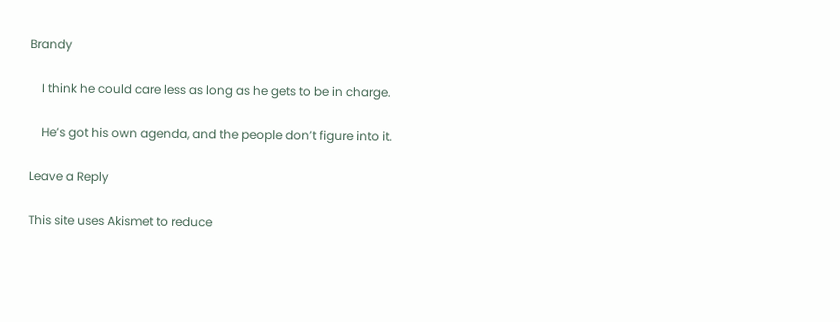Brandy

    I think he could care less as long as he gets to be in charge.

    He’s got his own agenda, and the people don’t figure into it.

Leave a Reply

This site uses Akismet to reduce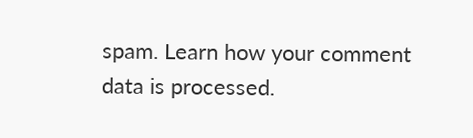spam. Learn how your comment data is processed.